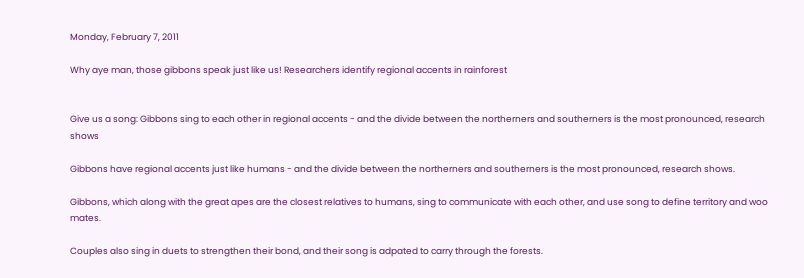Monday, February 7, 2011

Why aye man, those gibbons speak just like us! Researchers identify regional accents in rainforest


Give us a song: Gibbons sing to each other in regional accents - and the divide between the northerners and southerners is the most pronounced, research shows

Gibbons have regional accents just like humans - and the divide between the northerners and southerners is the most pronounced, research shows.

Gibbons, which along with the great apes are the closest relatives to humans, sing to communicate with each other, and use song to define territory and woo mates.

Couples also sing in duets to strengthen their bond, and their song is adpated to carry through the forests.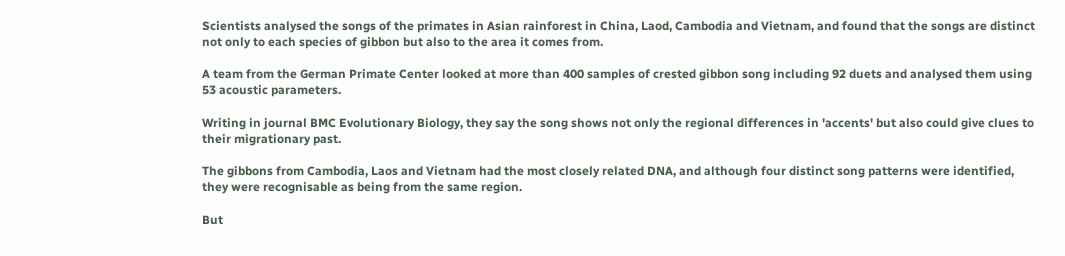Scientists analysed the songs of the primates in Asian rainforest in China, Laod, Cambodia and Vietnam, and found that the songs are distinct not only to each species of gibbon but also to the area it comes from.

A team from the German Primate Center looked at more than 400 samples of crested gibbon song including 92 duets and analysed them using 53 acoustic parameters.

Writing in journal BMC Evolutionary Biology, they say the song shows not only the regional differences in 'accents' but also could give clues to their migrationary past.

The gibbons from Cambodia, Laos and Vietnam had the most closely related DNA, and although four distinct song patterns were identified, they were recognisable as being from the same region.

But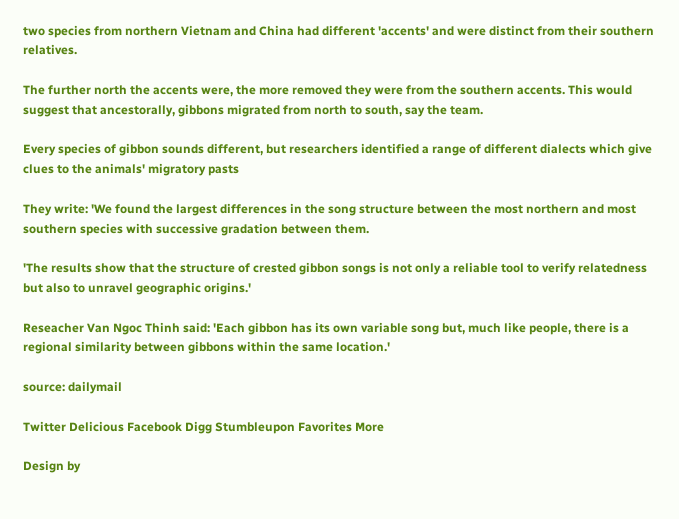two species from northern Vietnam and China had different 'accents' and were distinct from their southern relatives.

The further north the accents were, the more removed they were from the southern accents. This would suggest that ancestorally, gibbons migrated from north to south, say the team.

Every species of gibbon sounds different, but researchers identified a range of different dialects which give clues to the animals' migratory pasts

They write: 'We found the largest differences in the song structure between the most northern and most southern species with successive gradation between them.

'The results show that the structure of crested gibbon songs is not only a reliable tool to verify relatedness but also to unravel geographic origins.'

Reseacher Van Ngoc Thinh said: 'Each gibbon has its own variable song but, much like people, there is a regional similarity between gibbons within the same location.'

source: dailymail

Twitter Delicious Facebook Digg Stumbleupon Favorites More

Design by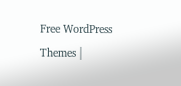Free WordPress Themes |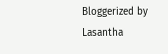Bloggerized by Lasantha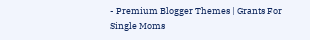- Premium Blogger Themes | Grants For Single Moms